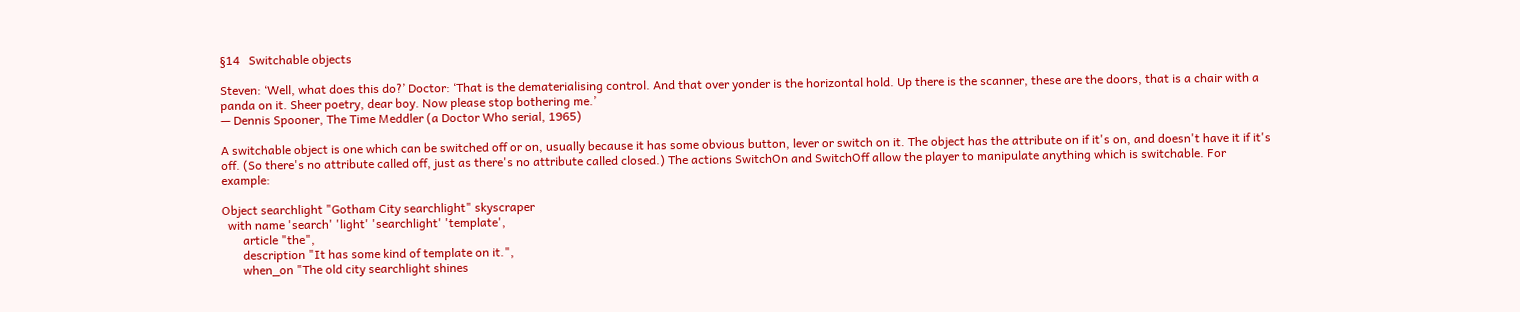§14   Switchable objects

Steven: ‘Well, what does this do?’ Doctor: ‘That is the dematerialising control. And that over yonder is the horizontal hold. Up there is the scanner, these are the doors, that is a chair with a panda on it. Sheer poetry, dear boy. Now please stop bothering me.’
— Dennis Spooner, The Time Meddler (a Doctor Who serial, 1965)

A switchable object is one which can be switched off or on, usually because it has some obvious button, lever or switch on it. The object has the attribute on if it's on, and doesn't have it if it's off. (So there's no attribute called off, just as there's no attribute called closed.) The actions SwitchOn and SwitchOff allow the player to manipulate anything which is switchable. For example:

Object searchlight "Gotham City searchlight" skyscraper
  with name 'search' 'light' 'searchlight' 'template',
       article "the",
       description "It has some kind of template on it.",
       when_on "The old city searchlight shines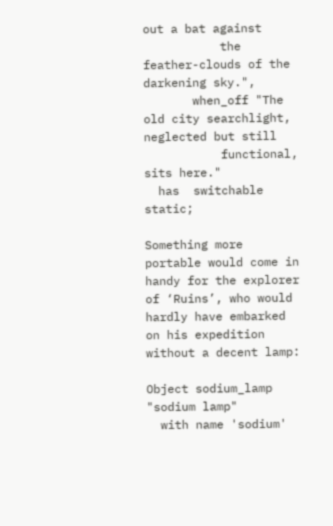out a bat against
           the feather-clouds of the darkening sky.",
       when_off "The old city searchlight, neglected but still
           functional, sits here."
  has  switchable static;

Something more portable would come in handy for the explorer of ‘Ruins’, who would hardly have embarked on his expedition without a decent lamp:

Object sodium_lamp "sodium lamp"
  with name 'sodium'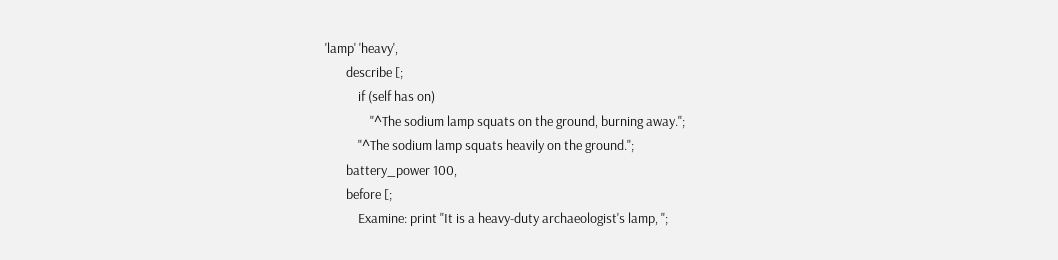'lamp' 'heavy',
       describe [;
           if (self has on)
               "^The sodium lamp squats on the ground, burning away.";
           "^The sodium lamp squats heavily on the ground.";
       battery_power 100,
       before [;
           Examine: print "It is a heavy-duty archaeologist's lamp, ";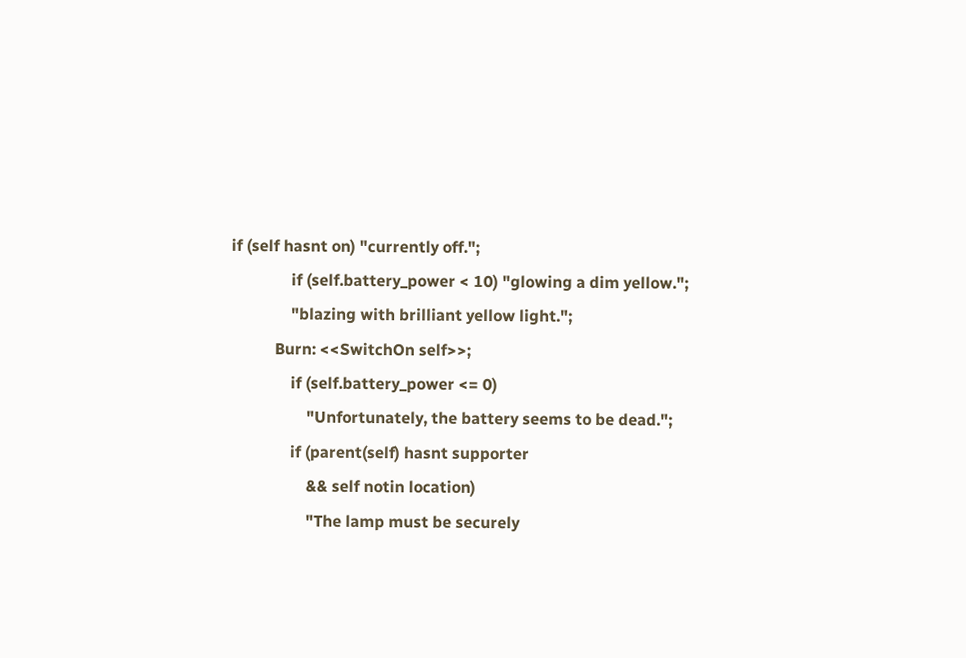if (self hasnt on) "currently off.";
               if (self.battery_power < 10) "glowing a dim yellow.";
               "blazing with brilliant yellow light.";
           Burn: <<SwitchOn self>>;
               if (self.battery_power <= 0)
                   "Unfortunately, the battery seems to be dead.";
               if (parent(self) hasnt supporter
                   && self notin location)
                   "The lamp must be securely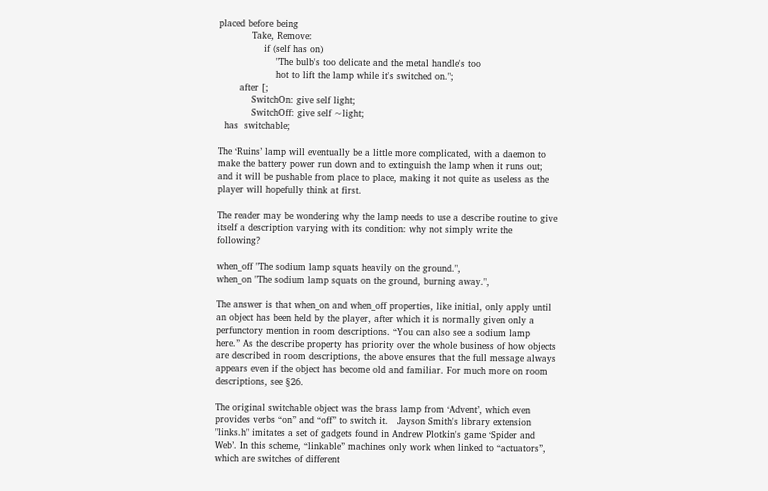placed before being
           Take, Remove:
               if (self has on)
                   "The bulb's too delicate and the metal handle's too
                   hot to lift the lamp while it's switched on.";
       after [;
           SwitchOn: give self light;
           SwitchOff: give self ~light;
  has  switchable;

The ‘Ruins’ lamp will eventually be a little more complicated, with a daemon to make the battery power run down and to extinguish the lamp when it runs out; and it will be pushable from place to place, making it not quite as useless as the player will hopefully think at first.

The reader may be wondering why the lamp needs to use a describe routine to give itself a description varying with its condition: why not simply write the following?

when_off "The sodium lamp squats heavily on the ground.",
when_on "The sodium lamp squats on the ground, burning away.",

The answer is that when_on and when_off properties, like initial, only apply until an object has been held by the player, after which it is normally given only a perfunctory mention in room descriptions. “You can also see a sodium lamp here.” As the describe property has priority over the whole business of how objects are described in room descriptions, the above ensures that the full message always appears even if the object has become old and familiar. For much more on room descriptions, see §26.

The original switchable object was the brass lamp from ‘Advent’, which even provides verbs “on” and “off” to switch it.   Jayson Smith's library extension "links.h" imitates a set of gadgets found in Andrew Plotkin's game ‘Spider and Web’. In this scheme, “linkable” machines only work when linked to “actuators”, which are switches of different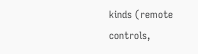kinds (remote controls,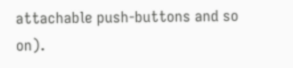attachable push-buttons and so on).